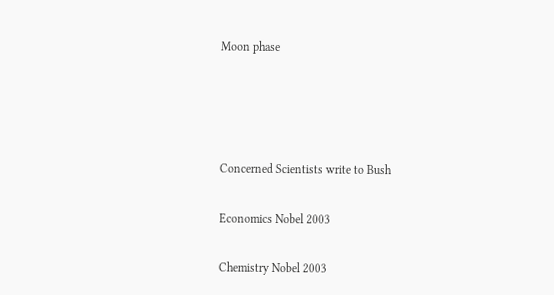Moon phase




Concerned Scientists write to Bush

Economics Nobel 2003

Chemistry Nobel 2003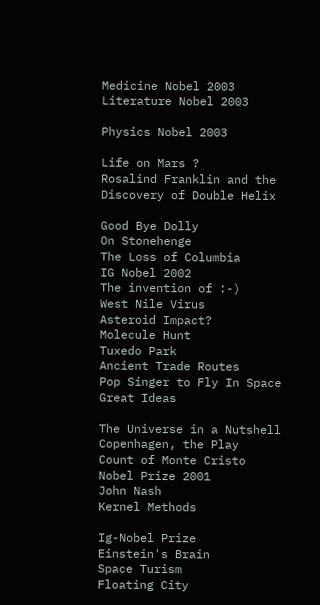Medicine Nobel 2003
Literature Nobel 2003

Physics Nobel 2003

Life on Mars ?
Rosalind Franklin and the Discovery of Double Helix

Good Bye Dolly
On Stonehenge
The Loss of Columbia
IG Nobel 2002
The invention of :-)
West Nile Virus
Asteroid Impact?
Molecule Hunt
Tuxedo Park
Ancient Trade Routes
Pop Singer to Fly In Space
Great Ideas

The Universe in a Nutshell
Copenhagen, the Play
Count of Monte Cristo
Nobel Prize 2001
John Nash
Kernel Methods

Ig-Nobel Prize
Einstein's Brain
Space Turism
Floating City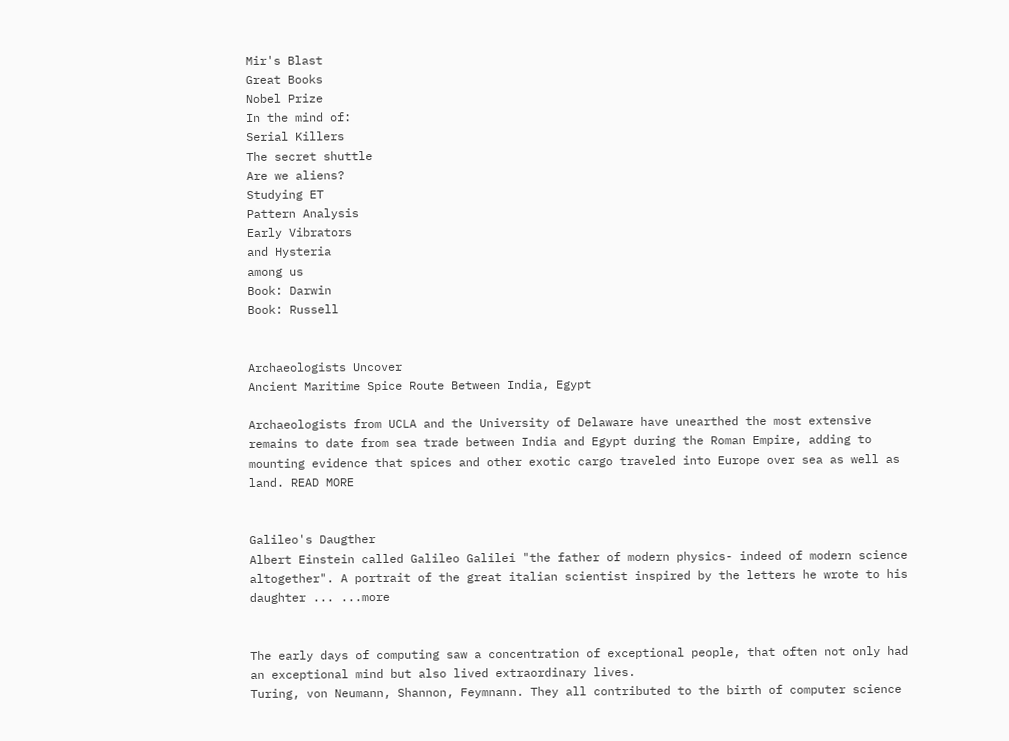Mir's Blast
Great Books
Nobel Prize
In the mind of:
Serial Killers
The secret shuttle
Are we aliens?
Studying ET
Pattern Analysis
Early Vibrators
and Hysteria
among us
Book: Darwin
Book: Russell


Archaeologists Uncover
Ancient Maritime Spice Route Between India, Egypt

Archaeologists from UCLA and the University of Delaware have unearthed the most extensive remains to date from sea trade between India and Egypt during the Roman Empire, adding to mounting evidence that spices and other exotic cargo traveled into Europe over sea as well as land. READ MORE


Galileo's Daugther
Albert Einstein called Galileo Galilei "the father of modern physics- indeed of modern science altogether". A portrait of the great italian scientist inspired by the letters he wrote to his daughter ... ...more


The early days of computing saw a concentration of exceptional people, that often not only had an exceptional mind but also lived extraordinary lives.
Turing, von Neumann, Shannon, Feymnann. They all contributed to the birth of computer science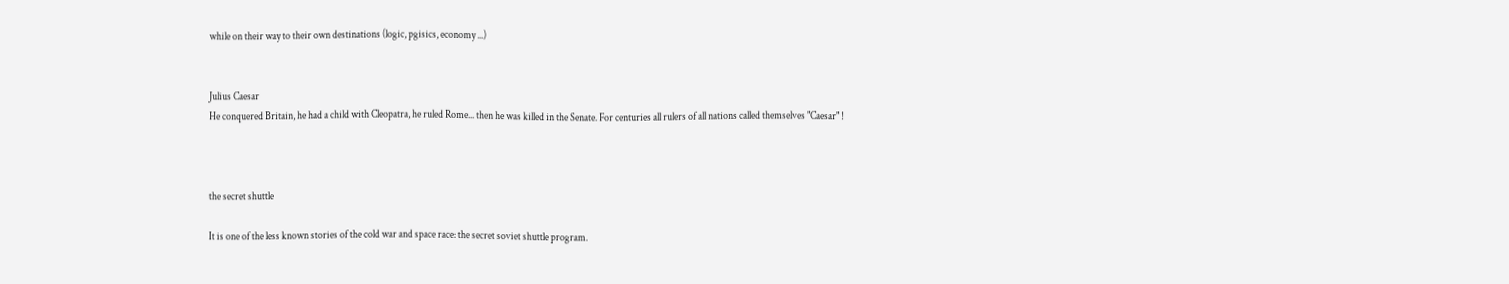while on their way to their own destinations (logic, pgisics, economy ...)


Julius Caesar
He conquered Britain, he had a child with Cleopatra, he ruled Rome... then he was killed in the Senate. For centuries all rulers of all nations called themselves "Caesar" !



the secret shuttle

It is one of the less known stories of the cold war and space race: the secret soviet shuttle program.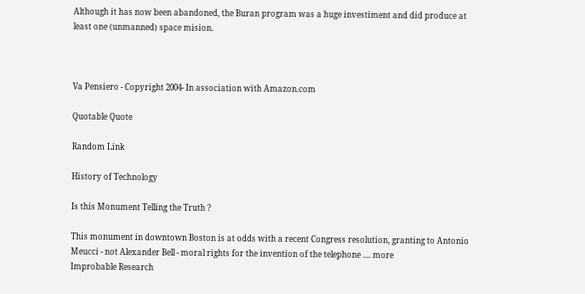Although it has now been abandoned, the Buran program was a huge investiment and did produce at least one (unmanned) space mision.



Va Pensiero - Copyright 2004- In association with Amazon.com

Quotable Quote

Random Link

History of Technology

Is this Monument Telling the Truth ?

This monument in downtown Boston is at odds with a recent Congress resolution, granting to Antonio Meucci - not Alexander Bell - moral rights for the invention of the telephone .... more
Improbable Research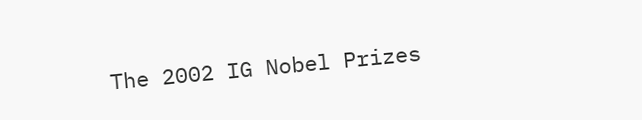The 2002 IG Nobel Prizes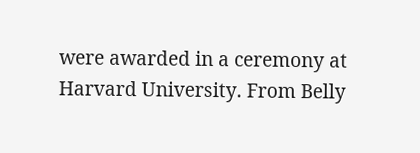were awarded in a ceremony at Harvard University. From Belly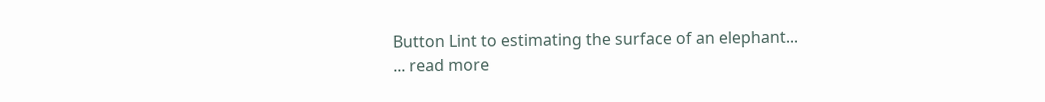Button Lint to estimating the surface of an elephant...
... read more